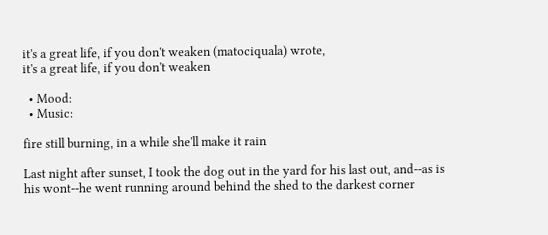it's a great life, if you don't weaken (matociquala) wrote,
it's a great life, if you don't weaken

  • Mood:
  • Music:

fire still burning, in a while she'll make it rain

Last night after sunset, I took the dog out in the yard for his last out, and--as is his wont--he went running around behind the shed to the darkest corner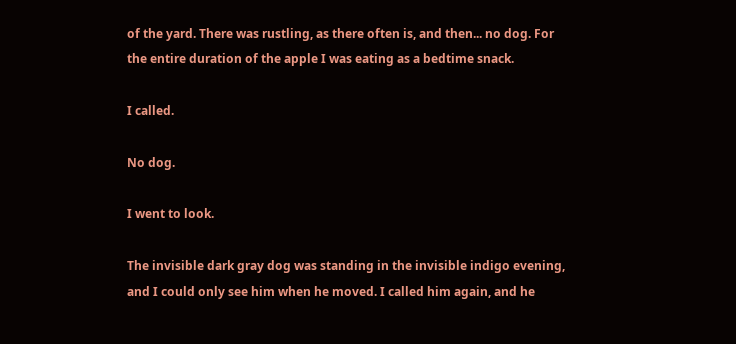of the yard. There was rustling, as there often is, and then... no dog. For the entire duration of the apple I was eating as a bedtime snack.

I called.

No dog.

I went to look.

The invisible dark gray dog was standing in the invisible indigo evening, and I could only see him when he moved. I called him again, and he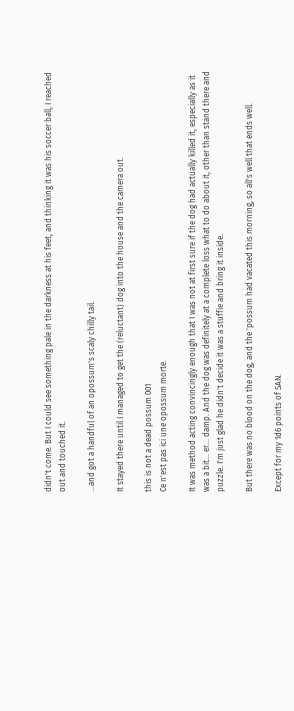didn't come. But I could see something pale in the darkness at his feet, and thinking it was his soccer ball, I reached out and touched it.

...and got a handful of an opossum's scaly chilly tail.

It stayed there until I managed to get the (reluctant) dog into the house and the camera out.

this is not a dead possum 001
Ce n'est pas ici une opossum morte.

It was method acting convincingly enough that I was not at first sure if the dog had actually killed it, especially as it was a bit... er... damp. And the dog was definitely at a complete loss what to do about it, other than stand there and puzzle. I'm just glad he didn't decide it was a stuffie and bring it inside.

But there was no blood on the dog, and the 'possum had vacated this morning, so all's well that ends well.

Except for my 1d6 points of SAN.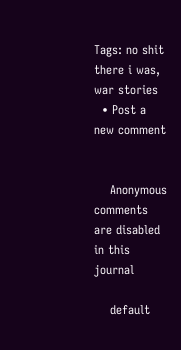Tags: no shit there i was, war stories
  • Post a new comment


    Anonymous comments are disabled in this journal

    default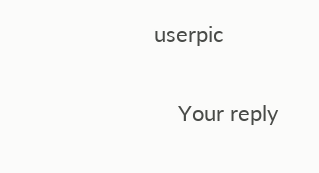userpic

    Your reply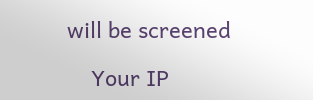will be screened

    Your IP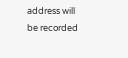address will be recorded